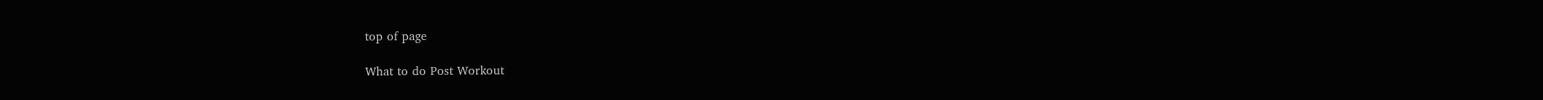top of page

What to do Post Workout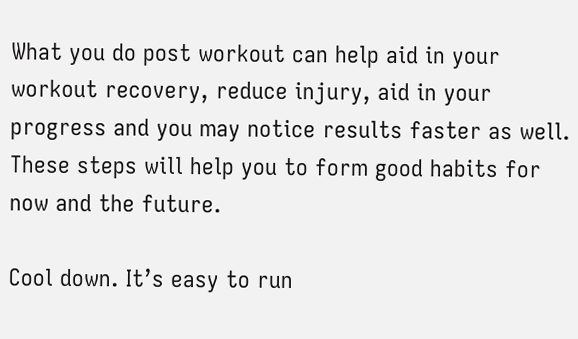What you do post workout can help aid in your workout recovery, reduce injury, aid in your progress and you may notice results faster as well. These steps will help you to form good habits for now and the future.

Cool down. It’s easy to run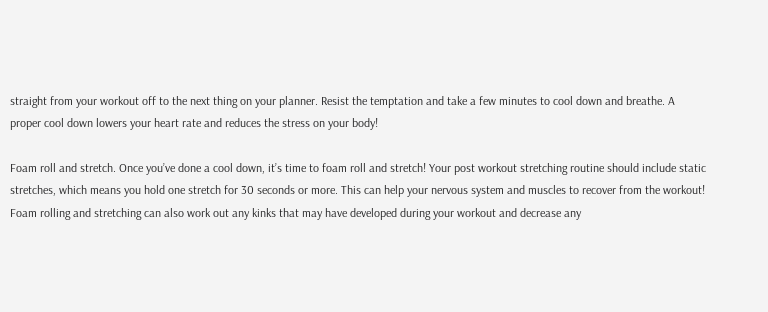straight from your workout off to the next thing on your planner. Resist the temptation and take a few minutes to cool down and breathe. A proper cool down lowers your heart rate and reduces the stress on your body!

Foam roll and stretch. Once you’ve done a cool down, it’s time to foam roll and stretch! Your post workout stretching routine should include static stretches, which means you hold one stretch for 30 seconds or more. This can help your nervous system and muscles to recover from the workout! Foam rolling and stretching can also work out any kinks that may have developed during your workout and decrease any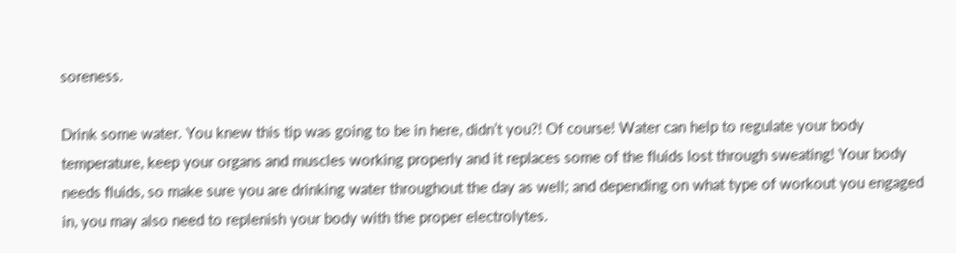soreness.

Drink some water. You knew this tip was going to be in here, didn’t you?! Of course! Water can help to regulate your body temperature, keep your organs and muscles working properly and it replaces some of the fluids lost through sweating! Your body needs fluids, so make sure you are drinking water throughout the day as well; and depending on what type of workout you engaged in, you may also need to replenish your body with the proper electrolytes.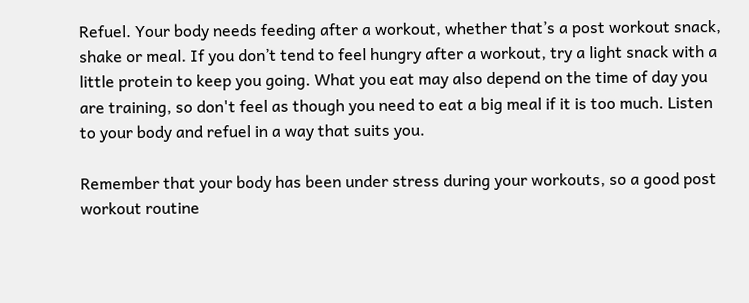Refuel. Your body needs feeding after a workout, whether that’s a post workout snack, shake or meal. If you don’t tend to feel hungry after a workout, try a light snack with a little protein to keep you going. What you eat may also depend on the time of day you are training, so don't feel as though you need to eat a big meal if it is too much. Listen to your body and refuel in a way that suits you.

Remember that your body has been under stress during your workouts, so a good post workout routine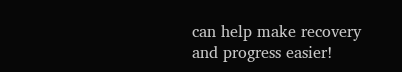can help make recovery and progress easier!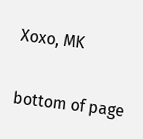Xoxo, MK

bottom of page